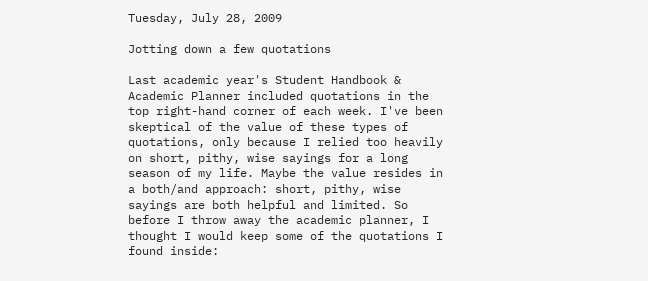Tuesday, July 28, 2009

Jotting down a few quotations

Last academic year's Student Handbook & Academic Planner included quotations in the top right-hand corner of each week. I've been skeptical of the value of these types of quotations, only because I relied too heavily on short, pithy, wise sayings for a long season of my life. Maybe the value resides in a both/and approach: short, pithy, wise sayings are both helpful and limited. So before I throw away the academic planner, I thought I would keep some of the quotations I found inside: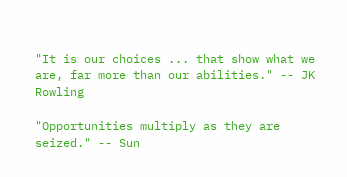"It is our choices ... that show what we are, far more than our abilities." -- JK Rowling

"Opportunities multiply as they are seized." -- Sun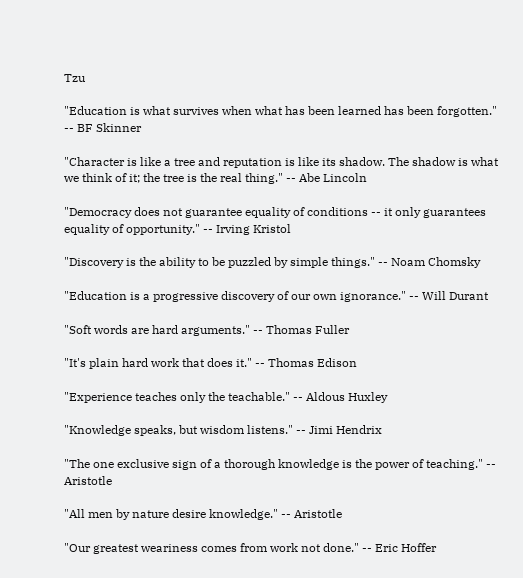Tzu

"Education is what survives when what has been learned has been forgotten." -- BF Skinner

"Character is like a tree and reputation is like its shadow. The shadow is what we think of it; the tree is the real thing." -- Abe Lincoln

"Democracy does not guarantee equality of conditions -- it only guarantees equality of opportunity." -- Irving Kristol

"Discovery is the ability to be puzzled by simple things." -- Noam Chomsky

"Education is a progressive discovery of our own ignorance." -- Will Durant

"Soft words are hard arguments." -- Thomas Fuller

"It's plain hard work that does it." -- Thomas Edison

"Experience teaches only the teachable." -- Aldous Huxley

"Knowledge speaks, but wisdom listens." -- Jimi Hendrix

"The one exclusive sign of a thorough knowledge is the power of teaching." -- Aristotle

"All men by nature desire knowledge." -- Aristotle

"Our greatest weariness comes from work not done." -- Eric Hoffer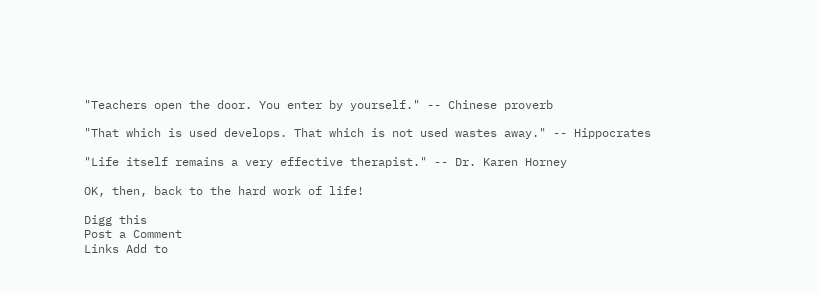"Teachers open the door. You enter by yourself." -- Chinese proverb

"That which is used develops. That which is not used wastes away." -- Hippocrates

"Life itself remains a very effective therapist." -- Dr. Karen Horney

OK, then, back to the hard work of life!

Digg this
Post a Comment
Links Add to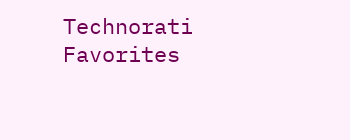Technorati Favorites